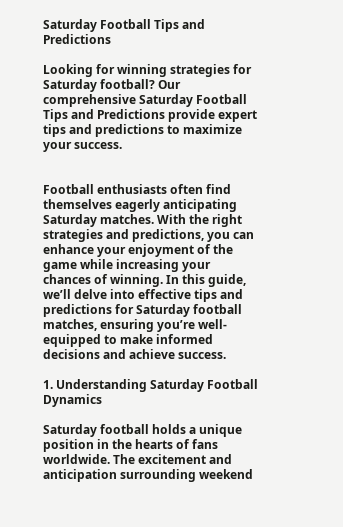Saturday Football Tips and Predictions

Looking for winning strategies for Saturday football? Our comprehensive Saturday Football Tips and Predictions provide expert tips and predictions to maximize your success.


Football enthusiasts often find themselves eagerly anticipating Saturday matches. With the right strategies and predictions, you can enhance your enjoyment of the game while increasing your chances of winning. In this guide, we’ll delve into effective tips and predictions for Saturday football matches, ensuring you’re well-equipped to make informed decisions and achieve success.

1. Understanding Saturday Football Dynamics

Saturday football holds a unique position in the hearts of fans worldwide. The excitement and anticipation surrounding weekend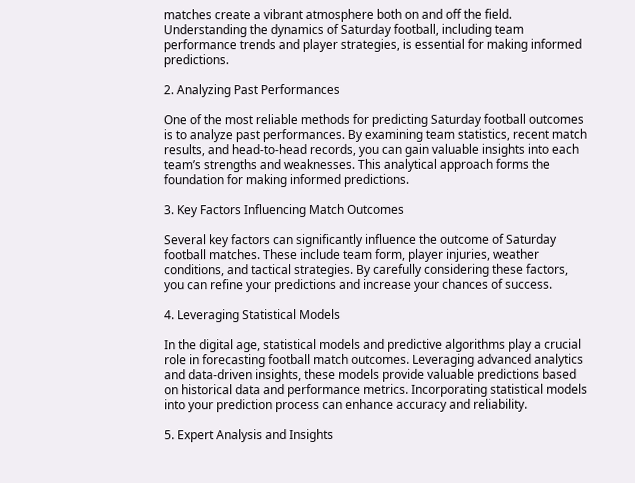matches create a vibrant atmosphere both on and off the field. Understanding the dynamics of Saturday football, including team performance trends and player strategies, is essential for making informed predictions.

2. Analyzing Past Performances

One of the most reliable methods for predicting Saturday football outcomes is to analyze past performances. By examining team statistics, recent match results, and head-to-head records, you can gain valuable insights into each team’s strengths and weaknesses. This analytical approach forms the foundation for making informed predictions.

3. Key Factors Influencing Match Outcomes

Several key factors can significantly influence the outcome of Saturday football matches. These include team form, player injuries, weather conditions, and tactical strategies. By carefully considering these factors, you can refine your predictions and increase your chances of success.

4. Leveraging Statistical Models

In the digital age, statistical models and predictive algorithms play a crucial role in forecasting football match outcomes. Leveraging advanced analytics and data-driven insights, these models provide valuable predictions based on historical data and performance metrics. Incorporating statistical models into your prediction process can enhance accuracy and reliability.

5. Expert Analysis and Insights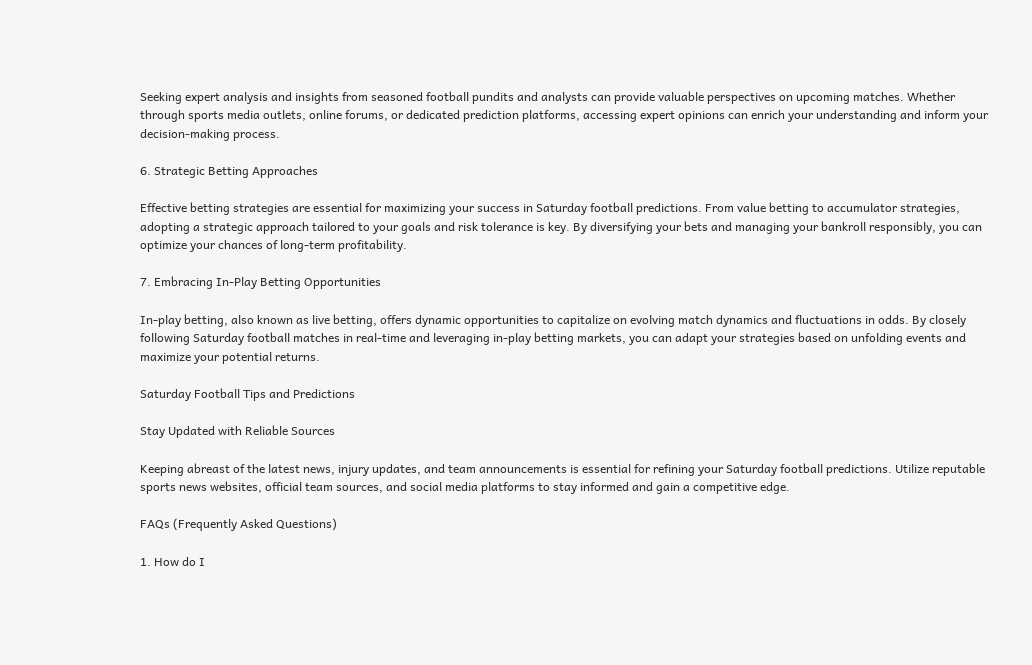Seeking expert analysis and insights from seasoned football pundits and analysts can provide valuable perspectives on upcoming matches. Whether through sports media outlets, online forums, or dedicated prediction platforms, accessing expert opinions can enrich your understanding and inform your decision-making process.

6. Strategic Betting Approaches

Effective betting strategies are essential for maximizing your success in Saturday football predictions. From value betting to accumulator strategies, adopting a strategic approach tailored to your goals and risk tolerance is key. By diversifying your bets and managing your bankroll responsibly, you can optimize your chances of long-term profitability.

7. Embracing In-Play Betting Opportunities

In-play betting, also known as live betting, offers dynamic opportunities to capitalize on evolving match dynamics and fluctuations in odds. By closely following Saturday football matches in real-time and leveraging in-play betting markets, you can adapt your strategies based on unfolding events and maximize your potential returns.

Saturday Football Tips and Predictions

Stay Updated with Reliable Sources

Keeping abreast of the latest news, injury updates, and team announcements is essential for refining your Saturday football predictions. Utilize reputable sports news websites, official team sources, and social media platforms to stay informed and gain a competitive edge.

FAQs (Frequently Asked Questions)

1. How do I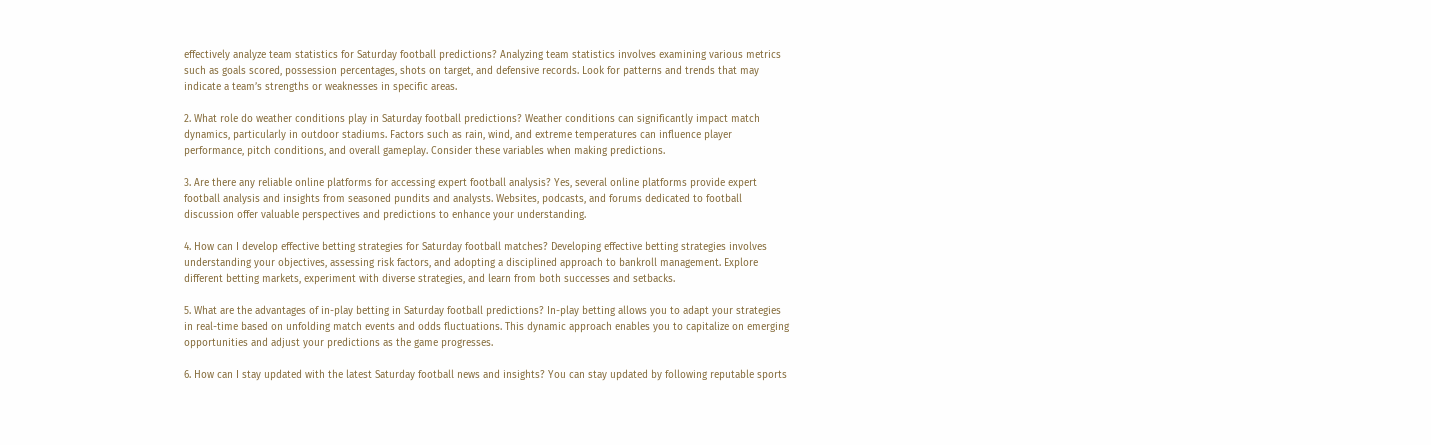effectively analyze team statistics for Saturday football predictions? Analyzing team statistics involves examining various metrics such as goals scored, possession percentages, shots on target, and defensive records. Look for patterns and trends that may indicate a team’s strengths or weaknesses in specific areas.

2. What role do weather conditions play in Saturday football predictions? Weather conditions can significantly impact match dynamics, particularly in outdoor stadiums. Factors such as rain, wind, and extreme temperatures can influence player performance, pitch conditions, and overall gameplay. Consider these variables when making predictions.

3. Are there any reliable online platforms for accessing expert football analysis? Yes, several online platforms provide expert football analysis and insights from seasoned pundits and analysts. Websites, podcasts, and forums dedicated to football discussion offer valuable perspectives and predictions to enhance your understanding.

4. How can I develop effective betting strategies for Saturday football matches? Developing effective betting strategies involves understanding your objectives, assessing risk factors, and adopting a disciplined approach to bankroll management. Explore different betting markets, experiment with diverse strategies, and learn from both successes and setbacks.

5. What are the advantages of in-play betting in Saturday football predictions? In-play betting allows you to adapt your strategies in real-time based on unfolding match events and odds fluctuations. This dynamic approach enables you to capitalize on emerging opportunities and adjust your predictions as the game progresses.

6. How can I stay updated with the latest Saturday football news and insights? You can stay updated by following reputable sports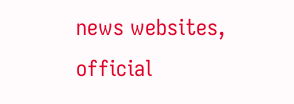news websites, official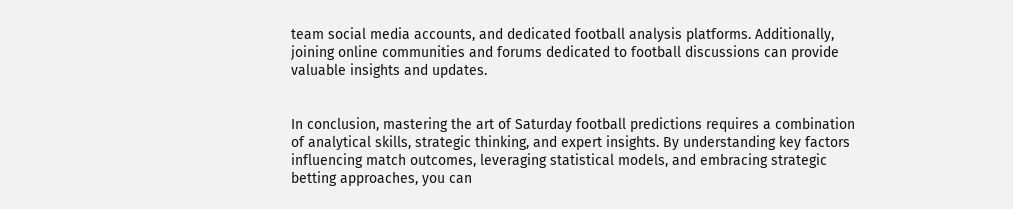team social media accounts, and dedicated football analysis platforms. Additionally, joining online communities and forums dedicated to football discussions can provide valuable insights and updates.


In conclusion, mastering the art of Saturday football predictions requires a combination of analytical skills, strategic thinking, and expert insights. By understanding key factors influencing match outcomes, leveraging statistical models, and embracing strategic betting approaches, you can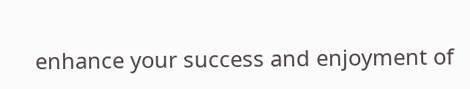enhance your success and enjoyment of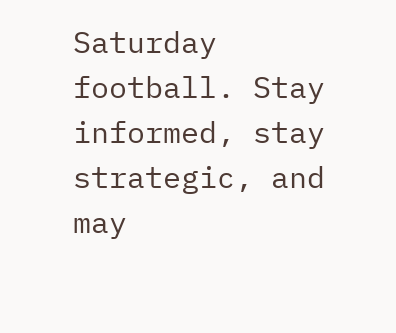Saturday football. Stay informed, stay strategic, and may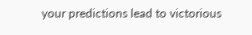your predictions lead to victorious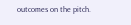outcomes on the pitch.